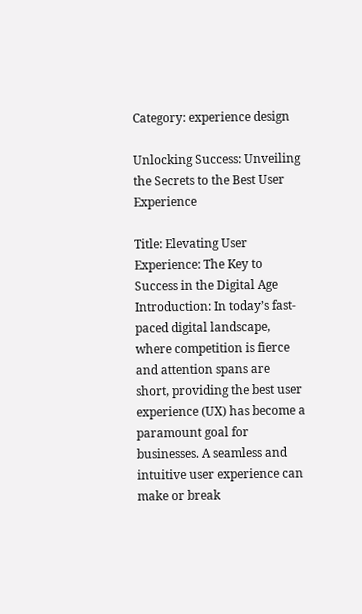Category: experience design

Unlocking Success: Unveiling the Secrets to the Best User Experience

Title: Elevating User Experience: The Key to Success in the Digital Age Introduction: In today’s fast-paced digital landscape, where competition is fierce and attention spans are short, providing the best user experience (UX) has become a paramount goal for businesses. A seamless and intuitive user experience can make or break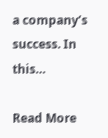a company’s success. In this…

Read More